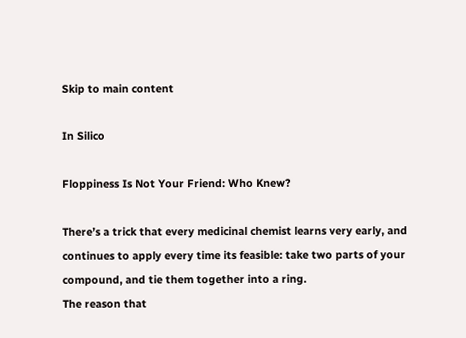Skip to main content

In Silico

Floppiness Is Not Your Friend: Who Knew?

There’s a trick that every medicinal chemist learns very early, and continues to apply every time its feasible: take two parts of your compound, and tie them together into a ring.
The reason that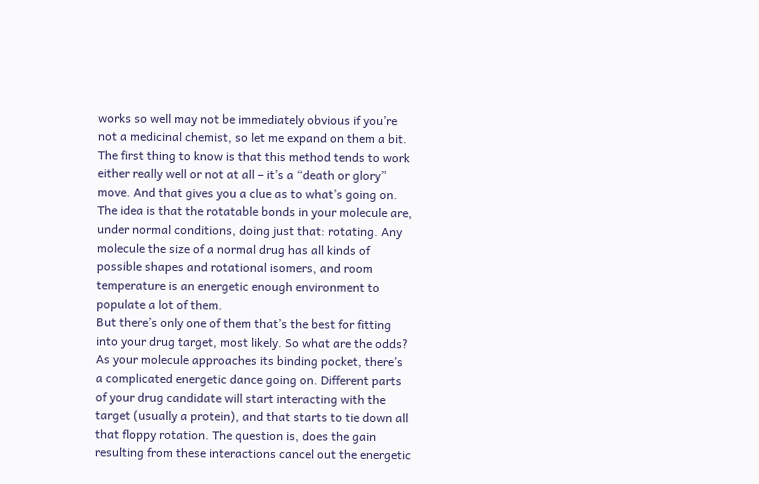works so well may not be immediately obvious if you’re not a medicinal chemist, so let me expand on them a bit. The first thing to know is that this method tends to work either really well or not at all – it’s a “death or glory” move. And that gives you a clue as to what’s going on. The idea is that the rotatable bonds in your molecule are, under normal conditions, doing just that: rotating. Any molecule the size of a normal drug has all kinds of possible shapes and rotational isomers, and room temperature is an energetic enough environment to populate a lot of them.
But there’s only one of them that’s the best for fitting into your drug target, most likely. So what are the odds? As your molecule approaches its binding pocket, there’s a complicated energetic dance going on. Different parts of your drug candidate will start interacting with the target (usually a protein), and that starts to tie down all that floppy rotation. The question is, does the gain resulting from these interactions cancel out the energetic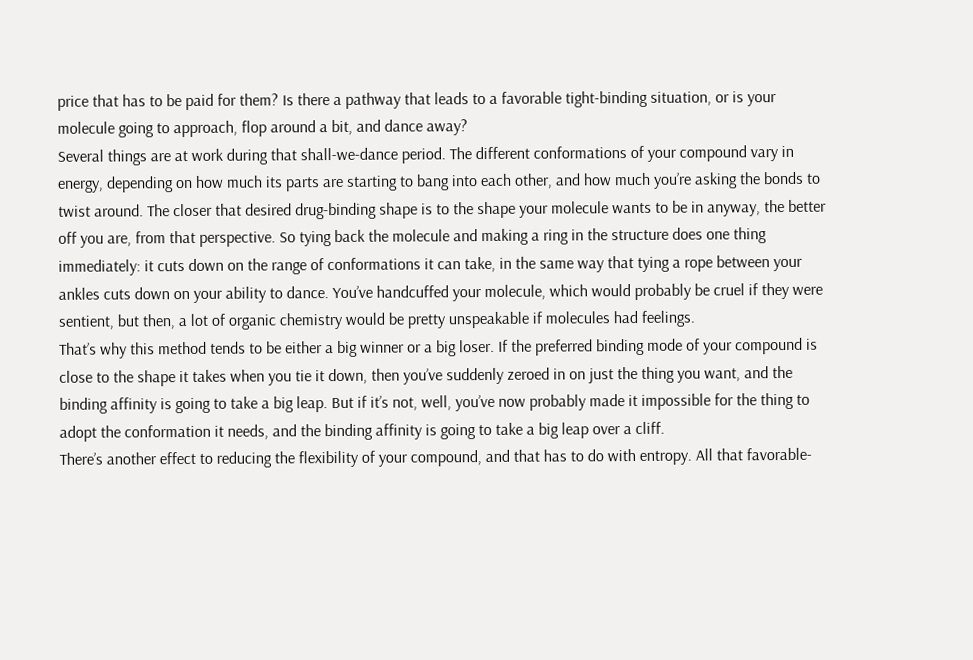price that has to be paid for them? Is there a pathway that leads to a favorable tight-binding situation, or is your molecule going to approach, flop around a bit, and dance away?
Several things are at work during that shall-we-dance period. The different conformations of your compound vary in energy, depending on how much its parts are starting to bang into each other, and how much you’re asking the bonds to twist around. The closer that desired drug-binding shape is to the shape your molecule wants to be in anyway, the better off you are, from that perspective. So tying back the molecule and making a ring in the structure does one thing immediately: it cuts down on the range of conformations it can take, in the same way that tying a rope between your ankles cuts down on your ability to dance. You’ve handcuffed your molecule, which would probably be cruel if they were sentient, but then, a lot of organic chemistry would be pretty unspeakable if molecules had feelings.
That’s why this method tends to be either a big winner or a big loser. If the preferred binding mode of your compound is close to the shape it takes when you tie it down, then you’ve suddenly zeroed in on just the thing you want, and the binding affinity is going to take a big leap. But if it’s not, well, you’ve now probably made it impossible for the thing to adopt the conformation it needs, and the binding affinity is going to take a big leap over a cliff.
There’s another effect to reducing the flexibility of your compound, and that has to do with entropy. All that favorable-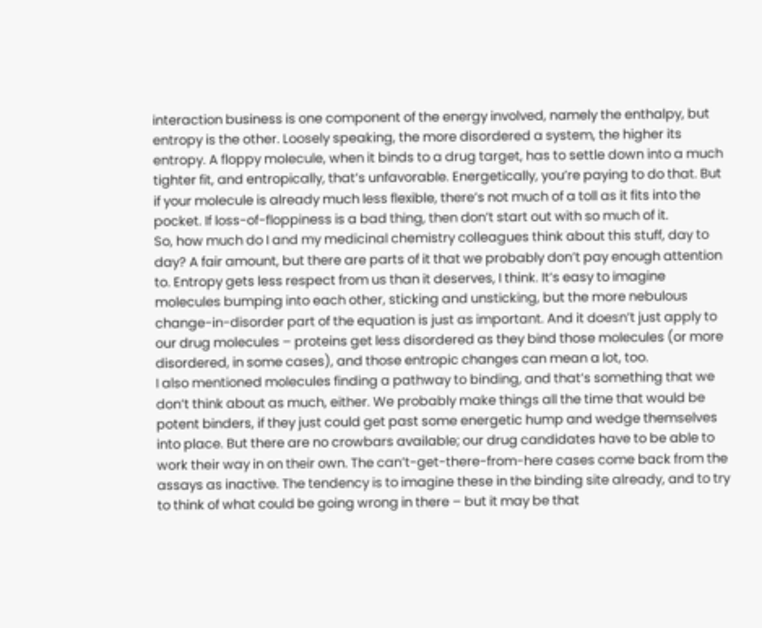interaction business is one component of the energy involved, namely the enthalpy, but entropy is the other. Loosely speaking, the more disordered a system, the higher its entropy. A floppy molecule, when it binds to a drug target, has to settle down into a much tighter fit, and entropically, that’s unfavorable. Energetically, you’re paying to do that. But if your molecule is already much less flexible, there’s not much of a toll as it fits into the pocket. If loss-of-floppiness is a bad thing, then don’t start out with so much of it.
So, how much do I and my medicinal chemistry colleagues think about this stuff, day to day? A fair amount, but there are parts of it that we probably don’t pay enough attention to. Entropy gets less respect from us than it deserves, I think. It’s easy to imagine molecules bumping into each other, sticking and unsticking, but the more nebulous change-in-disorder part of the equation is just as important. And it doesn’t just apply to our drug molecules – proteins get less disordered as they bind those molecules (or more disordered, in some cases), and those entropic changes can mean a lot, too.
I also mentioned molecules finding a pathway to binding, and that’s something that we don’t think about as much, either. We probably make things all the time that would be potent binders, if they just could get past some energetic hump and wedge themselves into place. But there are no crowbars available; our drug candidates have to be able to work their way in on their own. The can’t-get-there-from-here cases come back from the assays as inactive. The tendency is to imagine these in the binding site already, and to try to think of what could be going wrong in there – but it may be that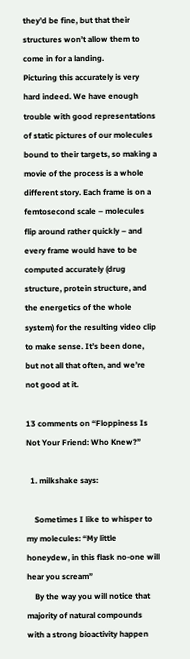they’d be fine, but that their structures won’t allow them to come in for a landing.
Picturing this accurately is very hard indeed. We have enough trouble with good representations of static pictures of our molecules bound to their targets, so making a movie of the process is a whole different story. Each frame is on a femtosecond scale – molecules flip around rather quickly – and every frame would have to be computed accurately (drug structure, protein structure, and the energetics of the whole system) for the resulting video clip to make sense. It’s been done, but not all that often, and we’re not good at it.

13 comments on “Floppiness Is Not Your Friend: Who Knew?”

  1. milkshake says:

    Sometimes I like to whisper to my molecules: “My little honeydew, in this flask no-one will hear you scream”
    By the way you will notice that majority of natural compounds with a strong bioactivity happen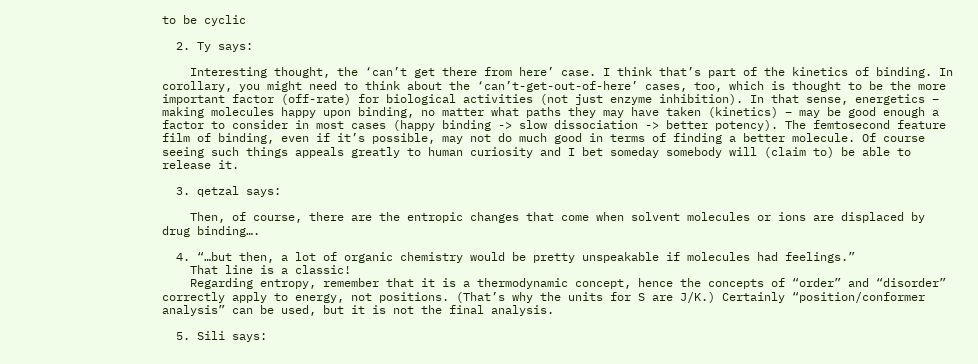to be cyclic

  2. Ty says:

    Interesting thought, the ‘can’t get there from here’ case. I think that’s part of the kinetics of binding. In corollary, you might need to think about the ‘can’t-get-out-of-here’ cases, too, which is thought to be the more important factor (off-rate) for biological activities (not just enzyme inhibition). In that sense, energetics – making molecules happy upon binding, no matter what paths they may have taken (kinetics) – may be good enough a factor to consider in most cases (happy binding -> slow dissociation -> better potency). The femtosecond feature film of binding, even if it’s possible, may not do much good in terms of finding a better molecule. Of course seeing such things appeals greatly to human curiosity and I bet someday somebody will (claim to) be able to release it.

  3. qetzal says:

    Then, of course, there are the entropic changes that come when solvent molecules or ions are displaced by drug binding….

  4. “…but then, a lot of organic chemistry would be pretty unspeakable if molecules had feelings.”
    That line is a classic!
    Regarding entropy, remember that it is a thermodynamic concept, hence the concepts of “order” and “disorder” correctly apply to energy, not positions. (That’s why the units for S are J/K.) Certainly “position/conformer analysis” can be used, but it is not the final analysis.

  5. Sili says: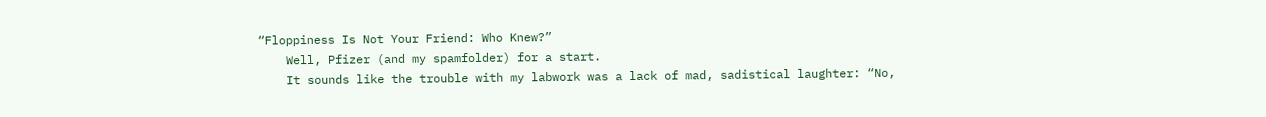“Floppiness Is Not Your Friend: Who Knew?”
    Well, Pfizer (and my spamfolder) for a start.
    It sounds like the trouble with my labwork was a lack of mad, sadistical laughter: “No,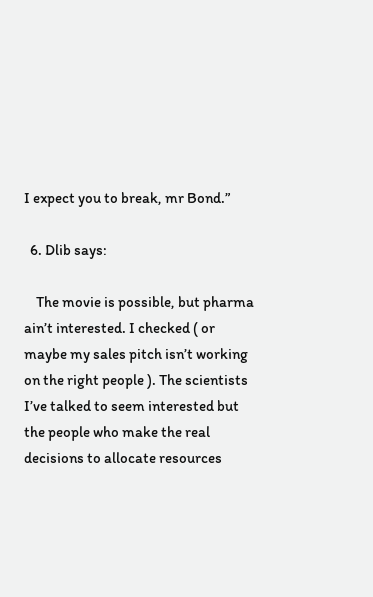I expect you to break, mr Bond.”

  6. Dlib says:

    The movie is possible, but pharma ain’t interested. I checked ( or maybe my sales pitch isn’t working on the right people ). The scientists I’ve talked to seem interested but the people who make the real decisions to allocate resources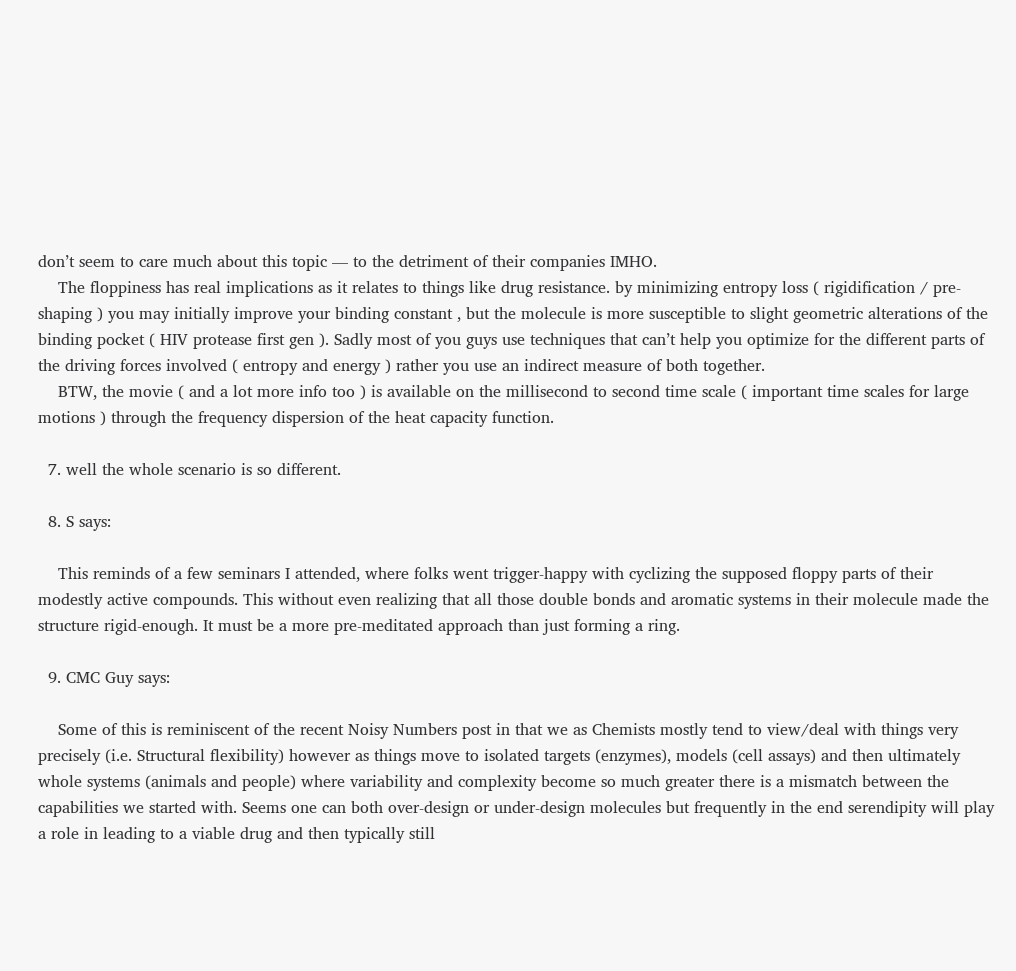don’t seem to care much about this topic — to the detriment of their companies IMHO.
    The floppiness has real implications as it relates to things like drug resistance. by minimizing entropy loss ( rigidification / pre-shaping ) you may initially improve your binding constant , but the molecule is more susceptible to slight geometric alterations of the binding pocket ( HIV protease first gen ). Sadly most of you guys use techniques that can’t help you optimize for the different parts of the driving forces involved ( entropy and energy ) rather you use an indirect measure of both together.
    BTW, the movie ( and a lot more info too ) is available on the millisecond to second time scale ( important time scales for large motions ) through the frequency dispersion of the heat capacity function.

  7. well the whole scenario is so different.

  8. S says:

    This reminds of a few seminars I attended, where folks went trigger-happy with cyclizing the supposed floppy parts of their modestly active compounds. This without even realizing that all those double bonds and aromatic systems in their molecule made the structure rigid-enough. It must be a more pre-meditated approach than just forming a ring.

  9. CMC Guy says:

    Some of this is reminiscent of the recent Noisy Numbers post in that we as Chemists mostly tend to view/deal with things very precisely (i.e. Structural flexibility) however as things move to isolated targets (enzymes), models (cell assays) and then ultimately whole systems (animals and people) where variability and complexity become so much greater there is a mismatch between the capabilities we started with. Seems one can both over-design or under-design molecules but frequently in the end serendipity will play a role in leading to a viable drug and then typically still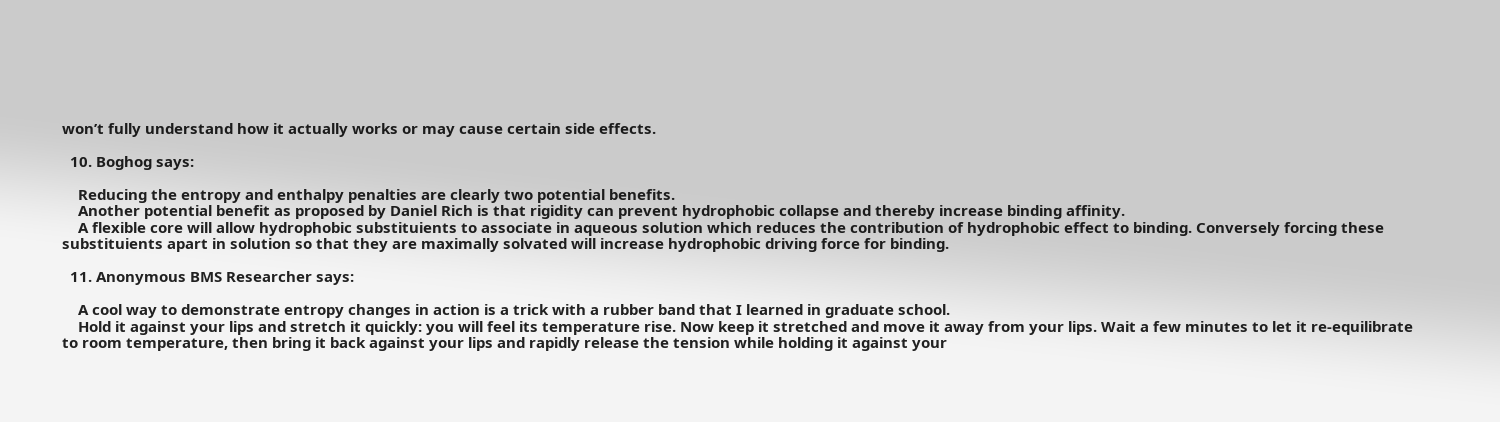won’t fully understand how it actually works or may cause certain side effects.

  10. Boghog says:

    Reducing the entropy and enthalpy penalties are clearly two potential benefits.
    Another potential benefit as proposed by Daniel Rich is that rigidity can prevent hydrophobic collapse and thereby increase binding affinity.
    A flexible core will allow hydrophobic substituients to associate in aqueous solution which reduces the contribution of hydrophobic effect to binding. Conversely forcing these substituients apart in solution so that they are maximally solvated will increase hydrophobic driving force for binding.

  11. Anonymous BMS Researcher says:

    A cool way to demonstrate entropy changes in action is a trick with a rubber band that I learned in graduate school.
    Hold it against your lips and stretch it quickly: you will feel its temperature rise. Now keep it stretched and move it away from your lips. Wait a few minutes to let it re-equilibrate to room temperature, then bring it back against your lips and rapidly release the tension while holding it against your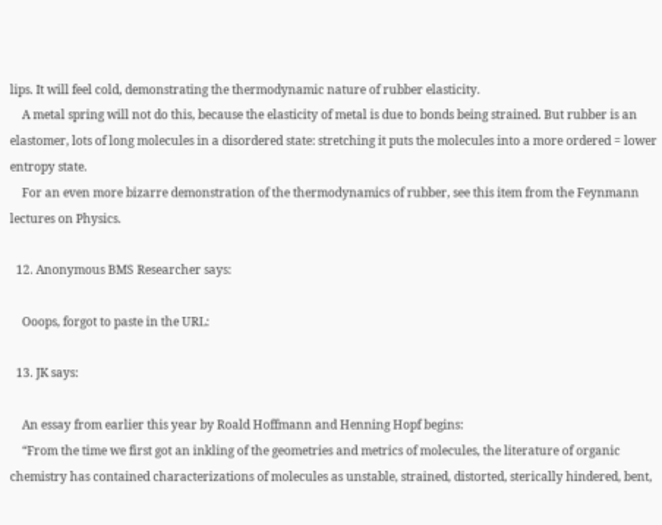lips. It will feel cold, demonstrating the thermodynamic nature of rubber elasticity.
    A metal spring will not do this, because the elasticity of metal is due to bonds being strained. But rubber is an elastomer, lots of long molecules in a disordered state: stretching it puts the molecules into a more ordered = lower entropy state.
    For an even more bizarre demonstration of the thermodynamics of rubber, see this item from the Feynmann lectures on Physics.

  12. Anonymous BMS Researcher says:

    Ooops, forgot to paste in the URL:

  13. JK says:

    An essay from earlier this year by Roald Hoffmann and Henning Hopf begins:
    “From the time we first got an inkling of the geometries and metrics of molecules, the literature of organic chemistry has contained characterizations of molecules as unstable, strained, distorted, sterically hindered, bent,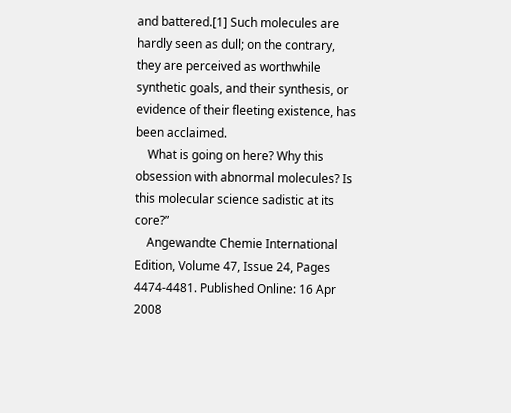and battered.[1] Such molecules are hardly seen as dull; on the contrary, they are perceived as worthwhile synthetic goals, and their synthesis, or evidence of their fleeting existence, has been acclaimed.
    What is going on here? Why this obsession with abnormal molecules? Is this molecular science sadistic at its core?”
    Angewandte Chemie International Edition, Volume 47, Issue 24, Pages 4474-4481. Published Online: 16 Apr 2008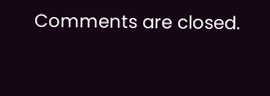Comments are closed.